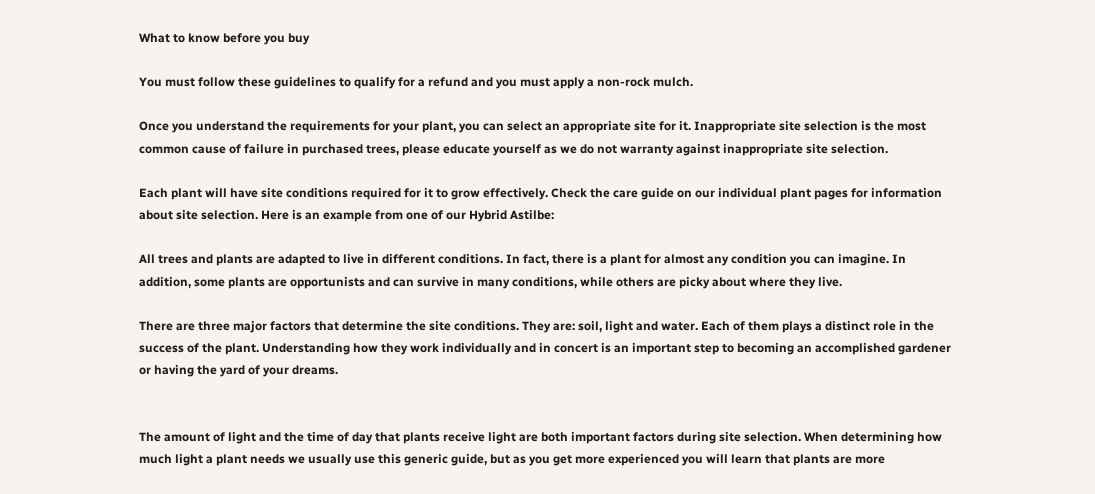What to know before you buy

You must follow these guidelines to qualify for a refund and you must apply a non-rock mulch.

Once you understand the requirements for your plant, you can select an appropriate site for it. Inappropriate site selection is the most common cause of failure in purchased trees, please educate yourself as we do not warranty against inappropriate site selection.

Each plant will have site conditions required for it to grow effectively. Check the care guide on our individual plant pages for information about site selection. Here is an example from one of our Hybrid Astilbe:

All trees and plants are adapted to live in different conditions. In fact, there is a plant for almost any condition you can imagine. In addition, some plants are opportunists and can survive in many conditions, while others are picky about where they live.

There are three major factors that determine the site conditions. They are: soil, light and water. Each of them plays a distinct role in the success of the plant. Understanding how they work individually and in concert is an important step to becoming an accomplished gardener or having the yard of your dreams.


The amount of light and the time of day that plants receive light are both important factors during site selection. When determining how much light a plant needs we usually use this generic guide, but as you get more experienced you will learn that plants are more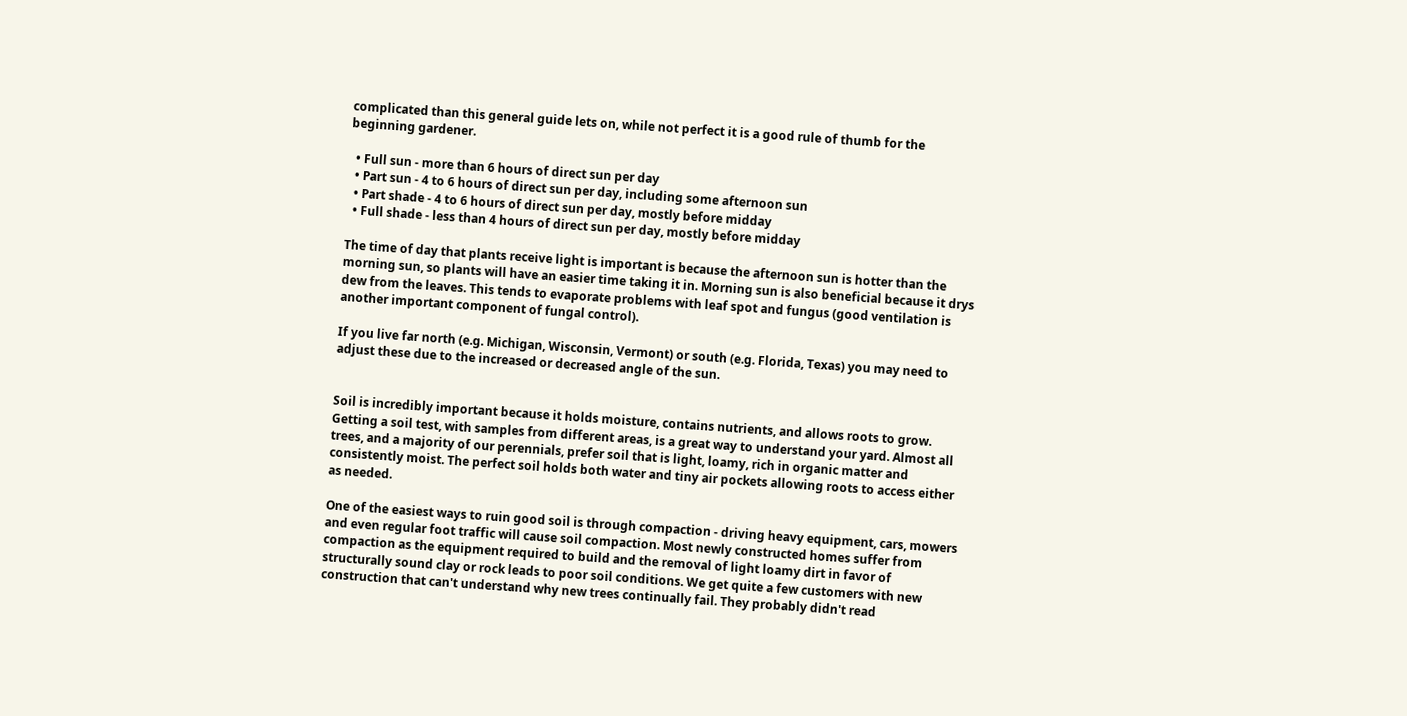complicated than this general guide lets on, while not perfect it is a good rule of thumb for the beginning gardener.

  • Full sun - more than 6 hours of direct sun per day
  • Part sun - 4 to 6 hours of direct sun per day, including some afternoon sun
  • Part shade - 4 to 6 hours of direct sun per day, mostly before midday
  • Full shade - less than 4 hours of direct sun per day, mostly before midday

The time of day that plants receive light is important is because the afternoon sun is hotter than the morning sun, so plants will have an easier time taking it in. Morning sun is also beneficial because it drys dew from the leaves. This tends to evaporate problems with leaf spot and fungus (good ventilation is another important component of fungal control).

If you live far north (e.g. Michigan, Wisconsin, Vermont) or south (e.g. Florida, Texas) you may need to adjust these due to the increased or decreased angle of the sun.


Soil is incredibly important because it holds moisture, contains nutrients, and allows roots to grow. Getting a soil test, with samples from different areas, is a great way to understand your yard. Almost all trees, and a majority of our perennials, prefer soil that is light, loamy, rich in organic matter and consistently moist. The perfect soil holds both water and tiny air pockets allowing roots to access either as needed.

One of the easiest ways to ruin good soil is through compaction - driving heavy equipment, cars, mowers and even regular foot traffic will cause soil compaction. Most newly constructed homes suffer from compaction as the equipment required to build and the removal of light loamy dirt in favor of structurally sound clay or rock leads to poor soil conditions. We get quite a few customers with new construction that can't understand why new trees continually fail. They probably didn't read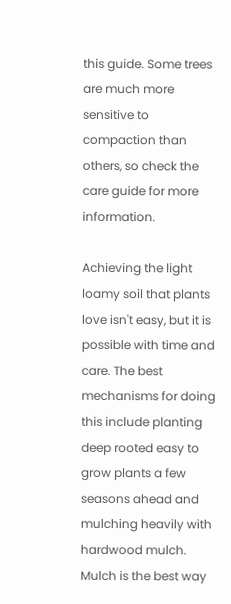this guide. Some trees are much more sensitive to compaction than others, so check the care guide for more information.

Achieving the light loamy soil that plants love isn't easy, but it is possible with time and care. The best mechanisms for doing this include planting deep rooted easy to grow plants a few seasons ahead and mulching heavily with hardwood mulch. Mulch is the best way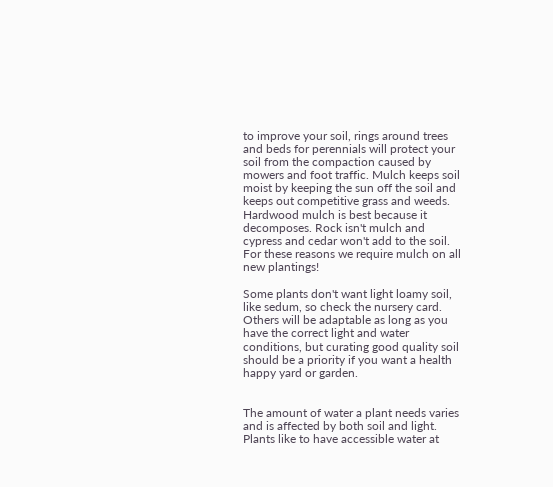to improve your soil, rings around trees and beds for perennials will protect your soil from the compaction caused by mowers and foot traffic. Mulch keeps soil moist by keeping the sun off the soil and keeps out competitive grass and weeds. Hardwood mulch is best because it decomposes. Rock isn't mulch and cypress and cedar won't add to the soil. For these reasons we require mulch on all new plantings!

Some plants don't want light loamy soil, like sedum, so check the nursery card. Others will be adaptable as long as you have the correct light and water conditions, but curating good quality soil should be a priority if you want a health happy yard or garden.


The amount of water a plant needs varies and is affected by both soil and light. Plants like to have accessible water at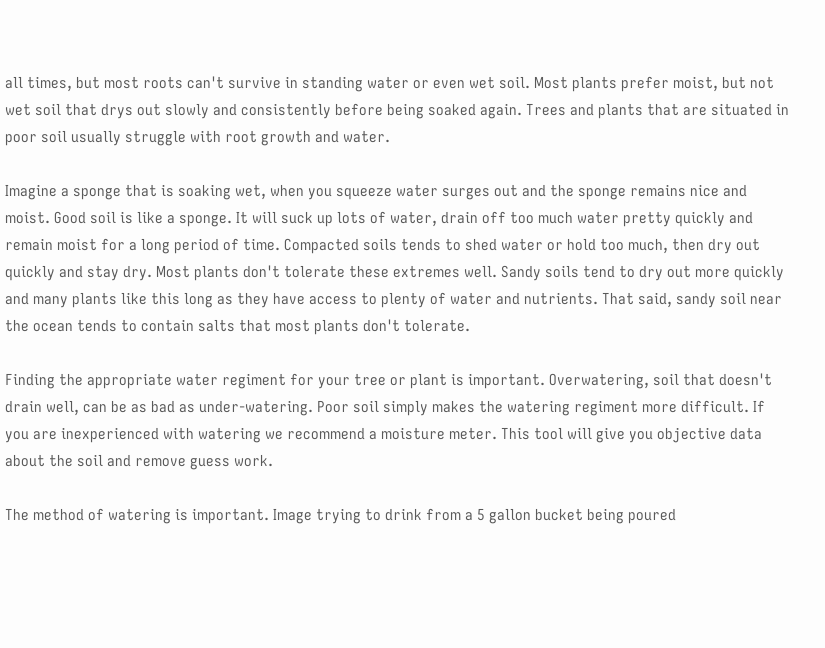all times, but most roots can't survive in standing water or even wet soil. Most plants prefer moist, but not wet soil that drys out slowly and consistently before being soaked again. Trees and plants that are situated in poor soil usually struggle with root growth and water.

Imagine a sponge that is soaking wet, when you squeeze water surges out and the sponge remains nice and moist. Good soil is like a sponge. It will suck up lots of water, drain off too much water pretty quickly and remain moist for a long period of time. Compacted soils tends to shed water or hold too much, then dry out quickly and stay dry. Most plants don't tolerate these extremes well. Sandy soils tend to dry out more quickly and many plants like this long as they have access to plenty of water and nutrients. That said, sandy soil near the ocean tends to contain salts that most plants don't tolerate.

Finding the appropriate water regiment for your tree or plant is important. Overwatering, soil that doesn't drain well, can be as bad as under-watering. Poor soil simply makes the watering regiment more difficult. If you are inexperienced with watering we recommend a moisture meter. This tool will give you objective data about the soil and remove guess work.

The method of watering is important. Image trying to drink from a 5 gallon bucket being poured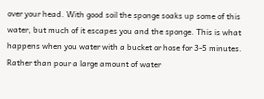over your head. With good soil the sponge soaks up some of this water, but much of it escapes you and the sponge. This is what happens when you water with a bucket or hose for 3-5 minutes. Rather than pour a large amount of water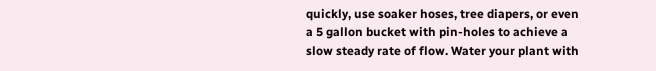quickly, use soaker hoses, tree diapers, or even a 5 gallon bucket with pin-holes to achieve a slow steady rate of flow. Water your plant with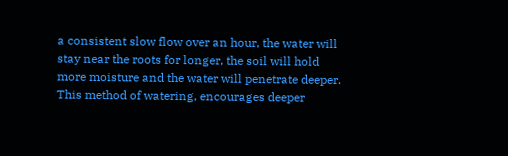a consistent slow flow over an hour, the water will stay near the roots for longer, the soil will hold more moisture and the water will penetrate deeper. This method of watering, encourages deeper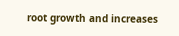root growth and increases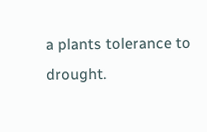a plants tolerance to drought.